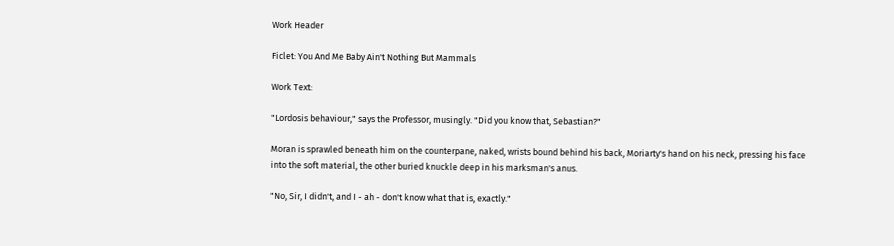Work Header

Ficlet: You And Me Baby Ain't Nothing But Mammals

Work Text:

"Lordosis behaviour," says the Professor, musingly. "Did you know that, Sebastian?"

Moran is sprawled beneath him on the counterpane, naked, wrists bound behind his back, Moriarty's hand on his neck, pressing his face into the soft material, the other buried knuckle deep in his marksman's anus.

"No, Sir, I didn't, and I - ah - don't know what that is, exactly."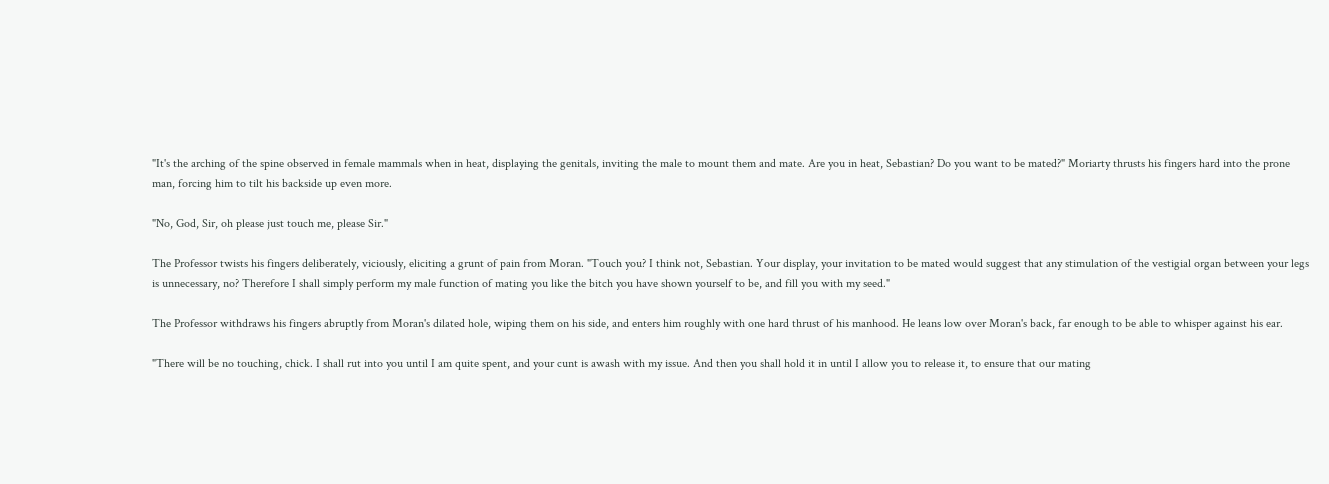"It's the arching of the spine observed in female mammals when in heat, displaying the genitals, inviting the male to mount them and mate. Are you in heat, Sebastian? Do you want to be mated?" Moriarty thrusts his fingers hard into the prone man, forcing him to tilt his backside up even more.

"No, God, Sir, oh please just touch me, please Sir."

The Professor twists his fingers deliberately, viciously, eliciting a grunt of pain from Moran. "Touch you? I think not, Sebastian. Your display, your invitation to be mated would suggest that any stimulation of the vestigial organ between your legs is unnecessary, no? Therefore I shall simply perform my male function of mating you like the bitch you have shown yourself to be, and fill you with my seed."

The Professor withdraws his fingers abruptly from Moran's dilated hole, wiping them on his side, and enters him roughly with one hard thrust of his manhood. He leans low over Moran's back, far enough to be able to whisper against his ear.

"There will be no touching, chick. I shall rut into you until I am quite spent, and your cunt is awash with my issue. And then you shall hold it in until I allow you to release it, to ensure that our mating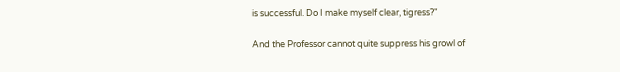is successful. Do I make myself clear, tigress?"

And the Professor cannot quite suppress his growl of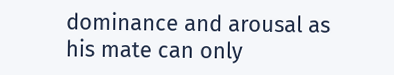dominance and arousal as his mate can only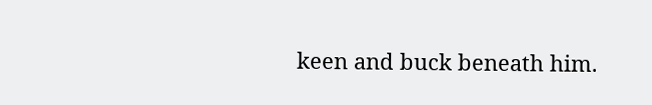keen and buck beneath him.